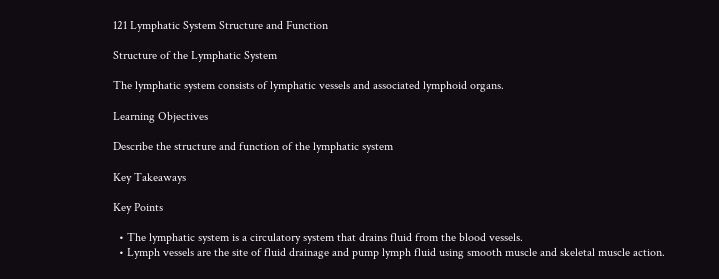121 Lymphatic System Structure and Function

Structure of the Lymphatic System

The lymphatic system consists of lymphatic vessels and associated lymphoid organs.

Learning Objectives

Describe the structure and function of the lymphatic system

Key Takeaways

Key Points

  • The lymphatic system is a circulatory system that drains fluid from the blood vessels.
  • Lymph vessels are the site of fluid drainage and pump lymph fluid using smooth muscle and skeletal muscle action.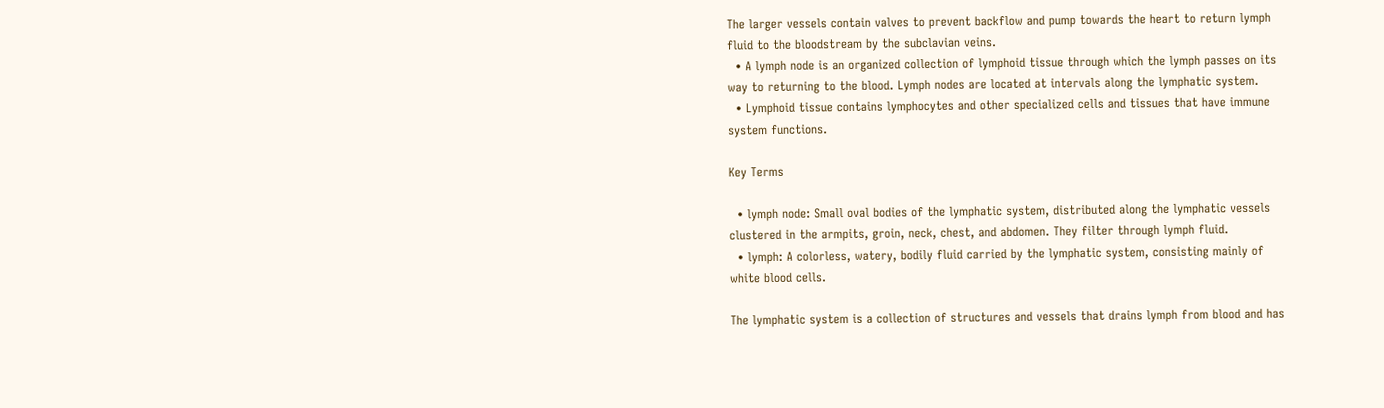The larger vessels contain valves to prevent backflow and pump towards the heart to return lymph fluid to the bloodstream by the subclavian veins.
  • A lymph node is an organized collection of lymphoid tissue through which the lymph passes on its way to returning to the blood. Lymph nodes are located at intervals along the lymphatic system.
  • Lymphoid tissue contains lymphocytes and other specialized cells and tissues that have immune system functions.

Key Terms

  • lymph node: Small oval bodies of the lymphatic system, distributed along the lymphatic vessels clustered in the armpits, groin, neck, chest, and abdomen. They filter through lymph fluid.
  • lymph: A colorless, watery, bodily fluid carried by the lymphatic system, consisting mainly of white blood cells.

The lymphatic system is a collection of structures and vessels that drains lymph from blood and has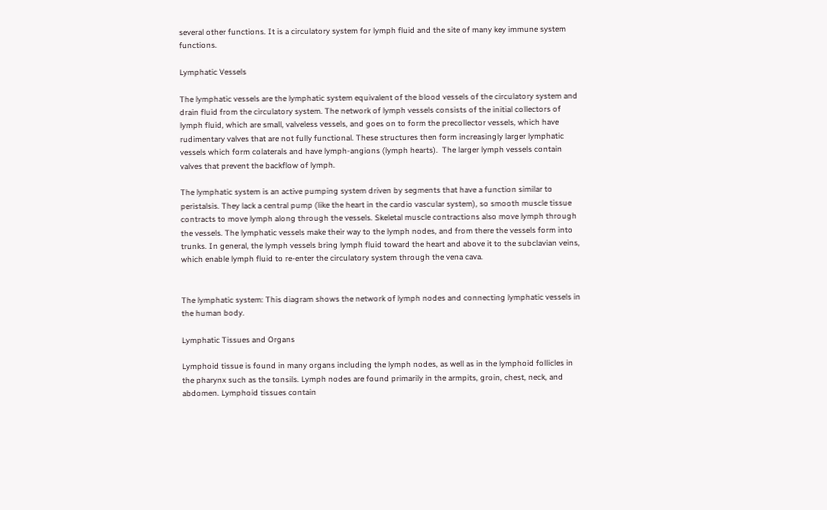several other functions. It is a circulatory system for lymph fluid and the site of many key immune system functions.

Lymphatic Vessels

The lymphatic vessels are the lymphatic system equivalent of the blood vessels of the circulatory system and drain fluid from the circulatory system. The network of lymph vessels consists of the initial collectors of lymph fluid, which are small, valveless vessels, and goes on to form the precollector vessels, which have rudimentary valves that are not fully functional. These structures then form increasingly larger lymphatic vessels which form colaterals and have lymph-angions (lymph hearts).  The larger lymph vessels contain valves that prevent the backflow of lymph.

The lymphatic system is an active pumping system driven by segments that have a function similar to peristalsis. They lack a central pump (like the heart in the cardio vascular system), so smooth muscle tissue contracts to move lymph along through the vessels. Skeletal muscle contractions also move lymph through the vessels. The lymphatic vessels make their way to the lymph nodes, and from there the vessels form into trunks. In general, the lymph vessels bring lymph fluid toward the heart and above it to the subclavian veins, which enable lymph fluid to re-enter the circulatory system through the vena cava.


The lymphatic system: This diagram shows the network of lymph nodes and connecting lymphatic vessels in the human body.

Lymphatic Tissues and Organs

Lymphoid tissue is found in many organs including the lymph nodes, as well as in the lymphoid follicles in the pharynx such as the tonsils. Lymph nodes are found primarily in the armpits, groin, chest, neck, and abdomen. Lymphoid tissues contain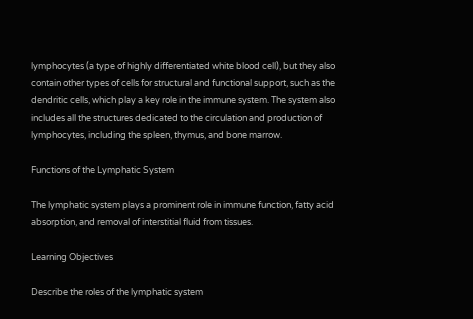lymphocytes (a type of highly differentiated white blood cell), but they also contain other types of cells for structural and functional support, such as the dendritic cells, which play a key role in the immune system. The system also includes all the structures dedicated to the circulation and production of lymphocytes, including the spleen, thymus, and bone marrow.

Functions of the Lymphatic System

The lymphatic system plays a prominent role in immune function, fatty acid absorption, and removal of interstitial fluid from tissues.

Learning Objectives

Describe the roles of the lymphatic system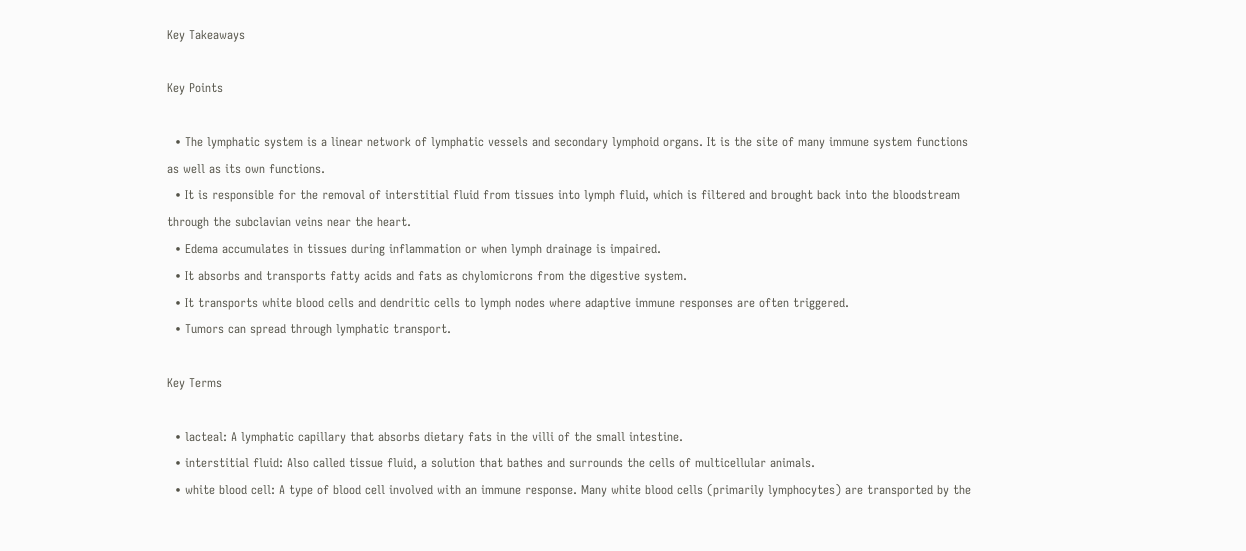Key Takeaways

Key Points

  • The lymphatic system is a linear network of lymphatic vessels and secondary lymphoid organs. It is the site of many immune system functions as well as its own functions.
  • It is responsible for the removal of interstitial fluid from tissues into lymph fluid, which is filtered and brought back into the bloodstream through the subclavian veins near the heart.
  • Edema accumulates in tissues during inflammation or when lymph drainage is impaired.
  • It absorbs and transports fatty acids and fats as chylomicrons from the digestive system.
  • It transports white blood cells and dendritic cells to lymph nodes where adaptive immune responses are often triggered.
  • Tumors can spread through lymphatic transport.

Key Terms

  • lacteal: A lymphatic capillary that absorbs dietary fats in the villi of the small intestine.
  • interstitial fluid: Also called tissue fluid, a solution that bathes and surrounds the cells of multicellular animals.
  • white blood cell: A type of blood cell involved with an immune response. Many white blood cells (primarily lymphocytes) are transported by the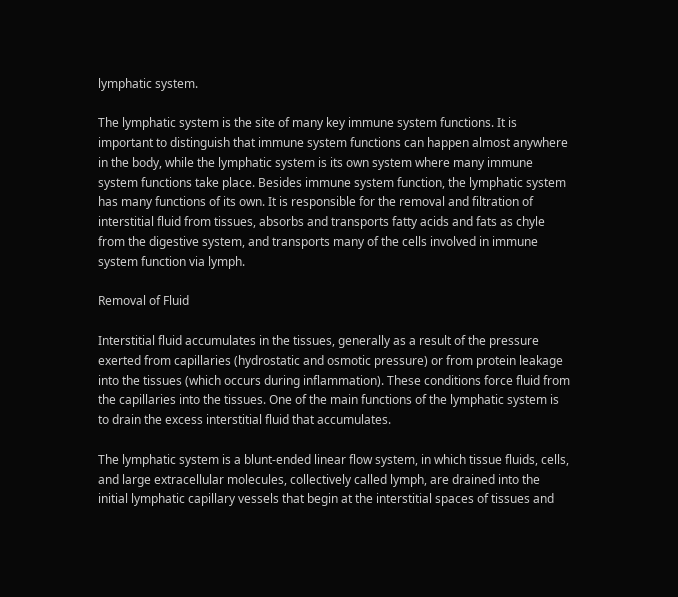lymphatic system.

The lymphatic system is the site of many key immune system functions. It is important to distinguish that immune system functions can happen almost anywhere in the body, while the lymphatic system is its own system where many immune system functions take place. Besides immune system function, the lymphatic system has many functions of its own. It is responsible for the removal and filtration of interstitial fluid from tissues, absorbs and transports fatty acids and fats as chyle from the digestive system, and transports many of the cells involved in immune system function via lymph.

Removal of Fluid

Interstitial fluid accumulates in the tissues, generally as a result of the pressure exerted from capillaries (hydrostatic and osmotic pressure) or from protein leakage into the tissues (which occurs during inflammation). These conditions force fluid from the capillaries into the tissues. One of the main functions of the lymphatic system is to drain the excess interstitial fluid that accumulates.

The lymphatic system is a blunt-ended linear flow system, in which tissue fluids, cells, and large extracellular molecules, collectively called lymph, are drained into the initial lymphatic capillary vessels that begin at the interstitial spaces of tissues and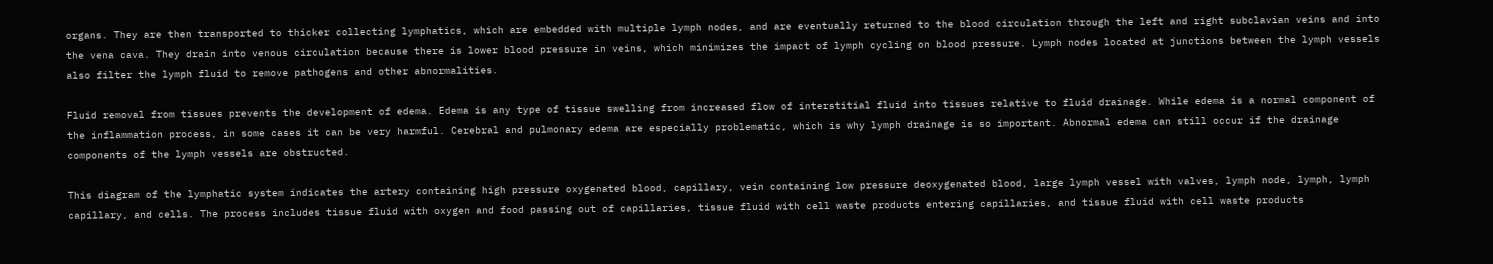organs. They are then transported to thicker collecting lymphatics, which are embedded with multiple lymph nodes, and are eventually returned to the blood circulation through the left and right subclavian veins and into the vena cava. They drain into venous circulation because there is lower blood pressure in veins, which minimizes the impact of lymph cycling on blood pressure. Lymph nodes located at junctions between the lymph vessels also filter the lymph fluid to remove pathogens and other abnormalities.

Fluid removal from tissues prevents the development of edema. Edema is any type of tissue swelling from increased flow of interstitial fluid into tissues relative to fluid drainage. While edema is a normal component of the inflammation process, in some cases it can be very harmful. Cerebral and pulmonary edema are especially problematic, which is why lymph drainage is so important. Abnormal edema can still occur if the drainage components of the lymph vessels are obstructed.

This diagram of the lymphatic system indicates the artery containing high pressure oxygenated blood, capillary, vein containing low pressure deoxygenated blood, large lymph vessel with valves, lymph node, lymph, lymph capillary, and cells. The process includes tissue fluid with oxygen and food passing out of capillaries, tissue fluid with cell waste products entering capillaries, and tissue fluid with cell waste products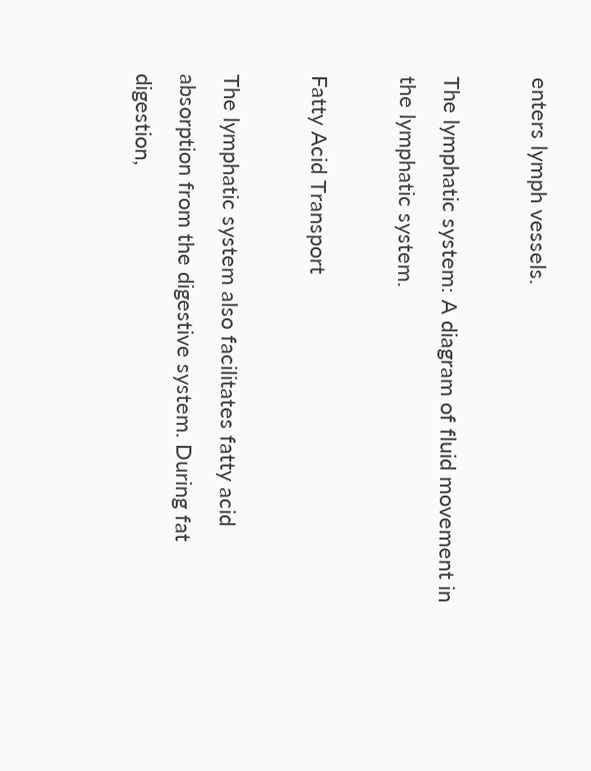enters lymph vessels.

The lymphatic system: A diagram of fluid movement in the lymphatic system.

Fatty Acid Transport

The lymphatic system also facilitates fatty acid absorption from the digestive system. During fat digestion,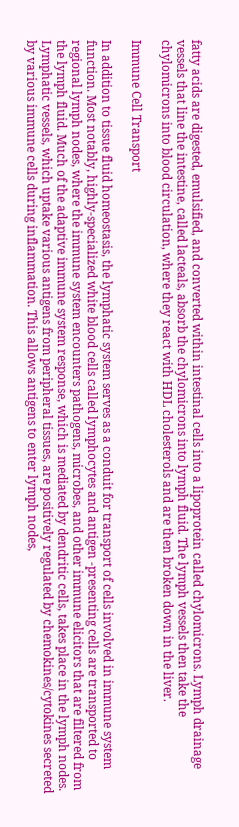fatty acids are digested, emulsified, and converted within intestinal cells into a lipoprotein called chylomicrons. Lymph drainage vessels that line the intestine, called lacteals, absorb the chylomicrons into lymph fluid. The lymph vessels then take the chylomicrons into blood circulation, where they react with HDL cholesterols and are then broken down in the liver.

Immune Cell Transport

In addition to tissue fluid homeostasis, the lymphatic system serves as a conduit for transport of cells involved in immune system function. Most notably, highly-specialized white blood cells called lymphocytes and antigen -presenting cells are transported to regional lymph nodes, where the immune system encounters pathogens, microbes, and other immune elicitors that are filtered from the lymph fluid. Much of the adaptive immune system response, which is mediated by dendritic cells, takes place in the lymph nodes. Lymphatic vessels, which uptake various antigens from peripheral tissues, are positively regulated by chemokines/cytokines secreted by various immune cells during inflammation. This allows antigens to enter lymph nodes,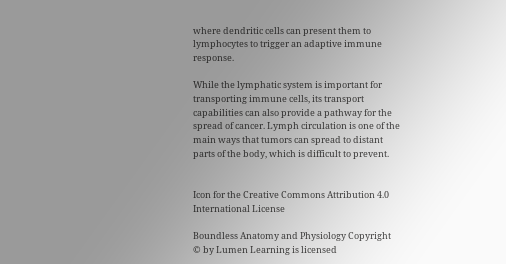where dendritic cells can present them to lymphocytes to trigger an adaptive immune response.

While the lymphatic system is important for transporting immune cells, its transport capabilities can also provide a pathway for the spread of cancer. Lymph circulation is one of the main ways that tumors can spread to distant parts of the body, which is difficult to prevent.


Icon for the Creative Commons Attribution 4.0 International License

Boundless Anatomy and Physiology Copyright © by Lumen Learning is licensed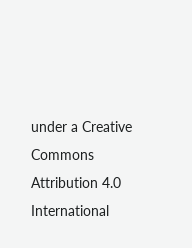under a Creative Commons Attribution 4.0 International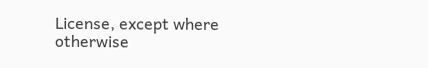License, except where otherwise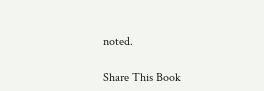noted.

Share This Book